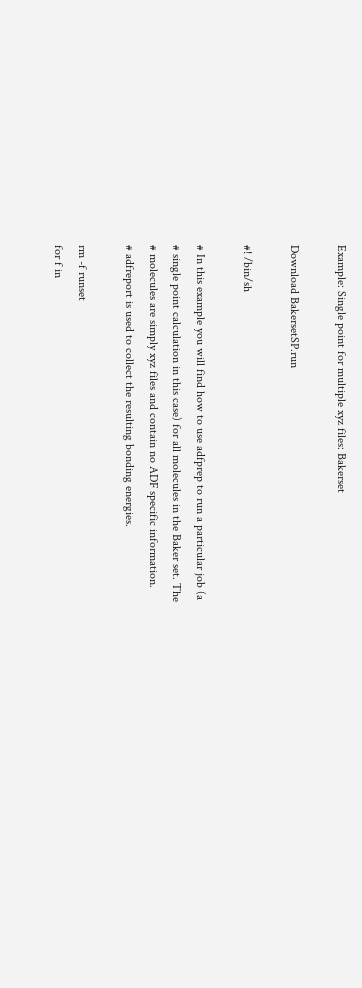Example: Single point for multiple xyz files: Bakerset

Download BakersetSP.run

#! /bin/sh

# In this example you will find how to use adfprep to run a particular job (a
# single point calculation in this case) for all molecules in the Baker set. The
# molecules are simply xyz files and contain no ADF specific information.
# adfreport is used to collect the resulting bonding energies.

rm -f runset
for f in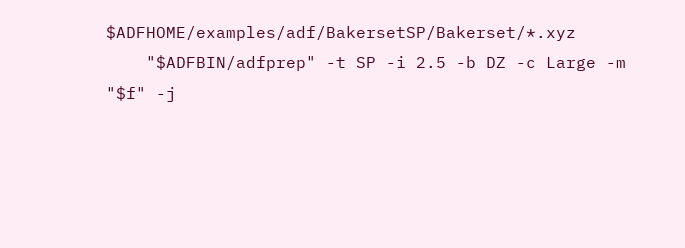$ADFHOME/examples/adf/BakersetSP/Bakerset/*.xyz
    "$ADFBIN/adfprep" -t SP -i 2.5 -b DZ -c Large -m "$f" -j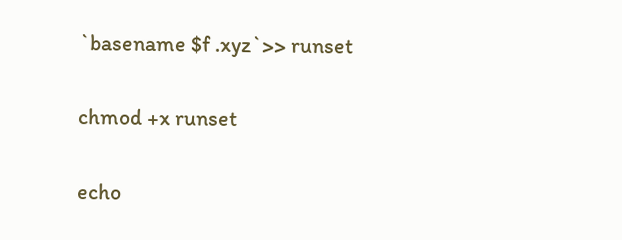`basename $f .xyz`>> runset

chmod +x runset

echo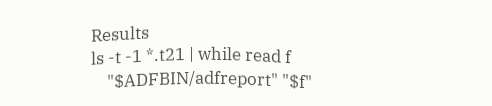Results
ls -t -1 *.t21 | while read f
    "$ADFBIN/adfreport" "$f"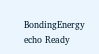BondingEnergy
echo Ready